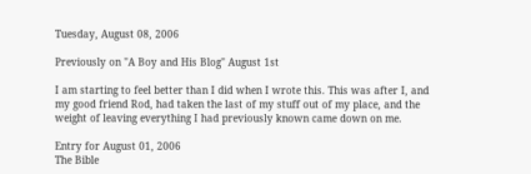Tuesday, August 08, 2006

Previously on "A Boy and His Blog" August 1st

I am starting to feel better than I did when I wrote this. This was after I, and my good friend Rod, had taken the last of my stuff out of my place, and the weight of leaving everything I had previously known came down on me.

Entry for August 01, 2006
The Bible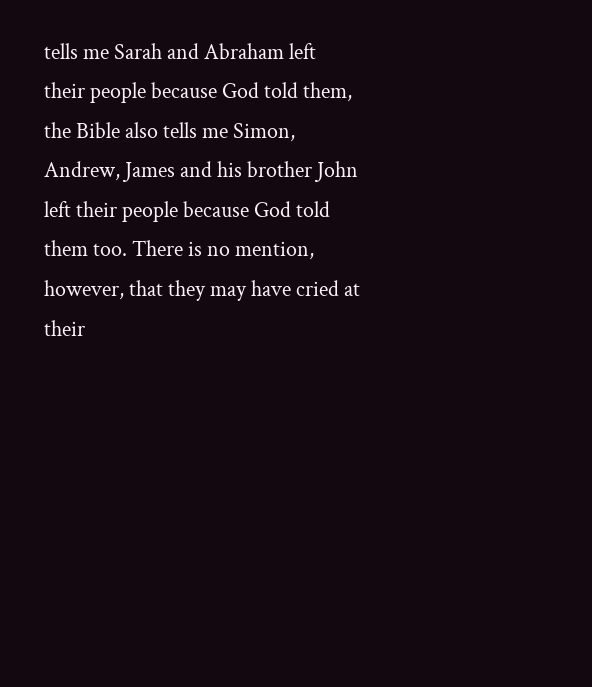tells me Sarah and Abraham left their people because God told them, the Bible also tells me Simon, Andrew, James and his brother John left their people because God told them too. There is no mention, however, that they may have cried at their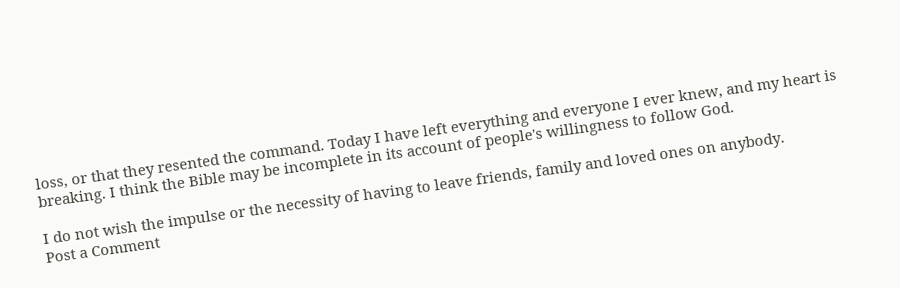loss, or that they resented the command. Today I have left everything and everyone I ever knew, and my heart is breaking. I think the Bible may be incomplete in its account of people's willingness to follow God.

I do not wish the impulse or the necessity of having to leave friends, family and loved ones on anybody.
Post a Comment